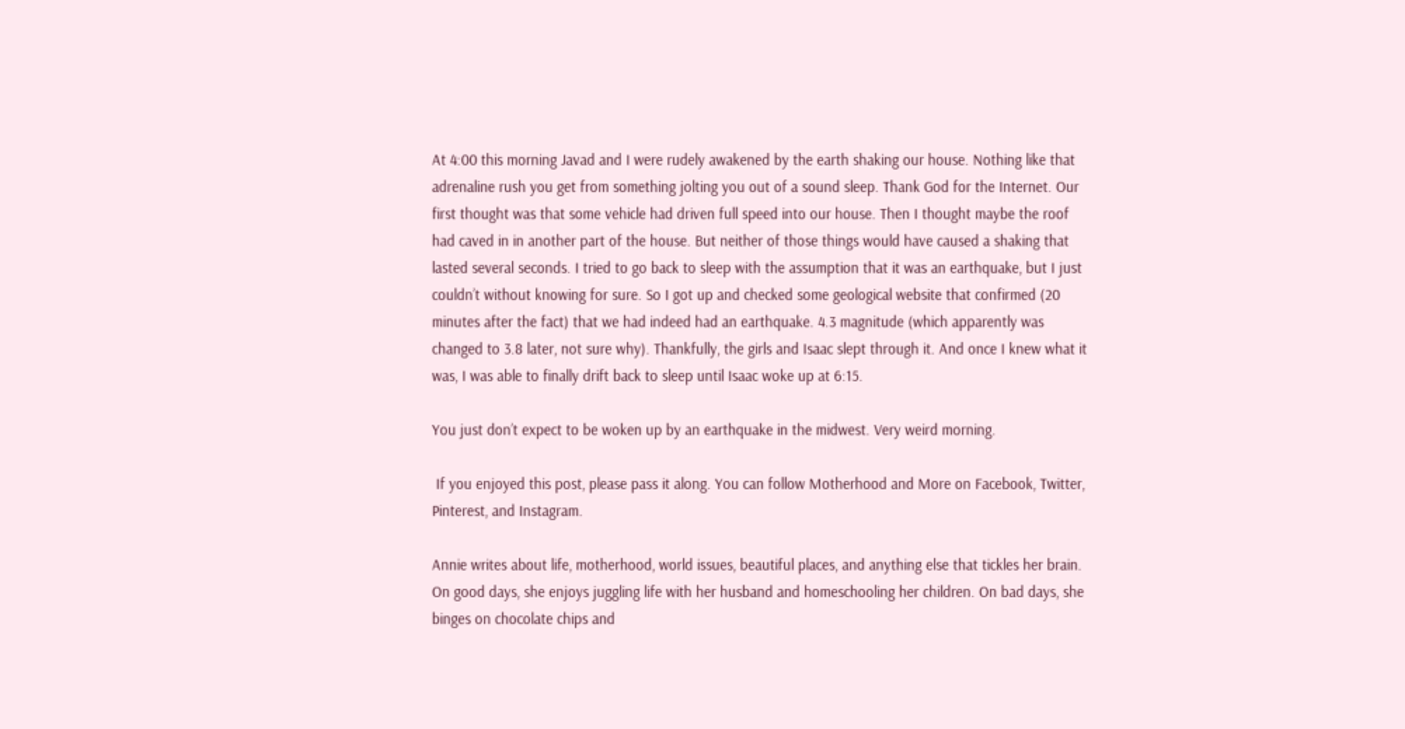At 4:00 this morning Javad and I were rudely awakened by the earth shaking our house. Nothing like that adrenaline rush you get from something jolting you out of a sound sleep. Thank God for the Internet. Our first thought was that some vehicle had driven full speed into our house. Then I thought maybe the roof had caved in in another part of the house. But neither of those things would have caused a shaking that lasted several seconds. I tried to go back to sleep with the assumption that it was an earthquake, but I just couldn’t without knowing for sure. So I got up and checked some geological website that confirmed (20 minutes after the fact) that we had indeed had an earthquake. 4.3 magnitude (which apparently was changed to 3.8 later, not sure why). Thankfully, the girls and Isaac slept through it. And once I knew what it was, I was able to finally drift back to sleep until Isaac woke up at 6:15.

You just don’t expect to be woken up by an earthquake in the midwest. Very weird morning.

 If you enjoyed this post, please pass it along. You can follow Motherhood and More on Facebook, Twitter, Pinterest, and Instagram.

Annie writes about life, motherhood, world issues, beautiful places, and anything else that tickles her brain. On good days, she enjoys juggling life with her husband and homeschooling her children. On bad days, she binges on chocolate chips and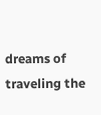dreams of traveling the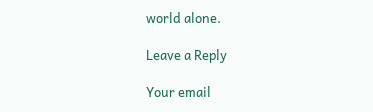world alone.

Leave a Reply

Your email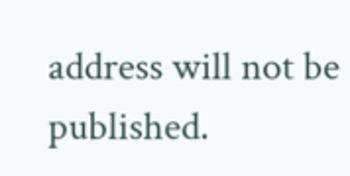address will not be published.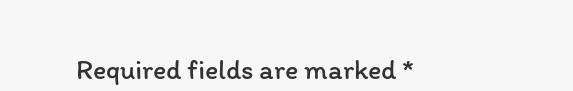Required fields are marked *